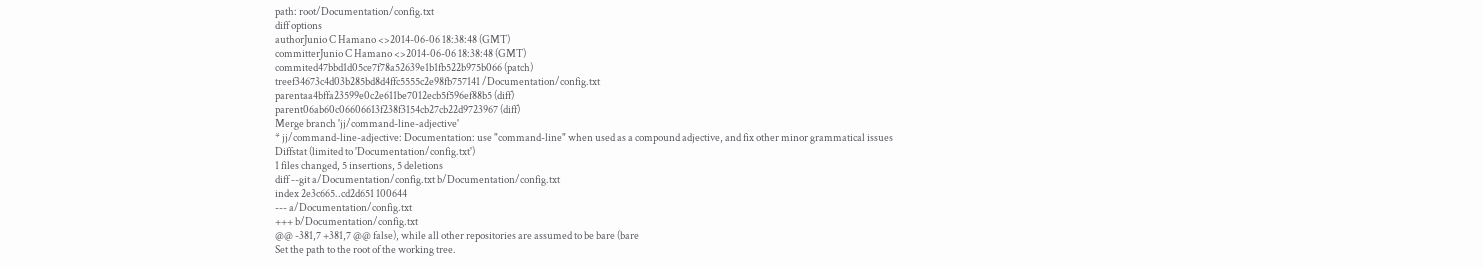path: root/Documentation/config.txt
diff options
authorJunio C Hamano <>2014-06-06 18:38:48 (GMT)
committerJunio C Hamano <>2014-06-06 18:38:48 (GMT)
commited47bbd1d05ce7f78a52639e1b1fb522b975b066 (patch)
treef34673c4d03b285bd8d4ffc5555c2e98fb757141 /Documentation/config.txt
parentaa4bffa23599e0c2e611be7012ecb5f596ef88b5 (diff)
parent06ab60c06606613f238f3154cb27cb22d9723967 (diff)
Merge branch 'jj/command-line-adjective'
* jj/command-line-adjective: Documentation: use "command-line" when used as a compound adjective, and fix other minor grammatical issues
Diffstat (limited to 'Documentation/config.txt')
1 files changed, 5 insertions, 5 deletions
diff --git a/Documentation/config.txt b/Documentation/config.txt
index 2e3c665..cd2d651 100644
--- a/Documentation/config.txt
+++ b/Documentation/config.txt
@@ -381,7 +381,7 @@ false), while all other repositories are assumed to be bare (bare
Set the path to the root of the working tree.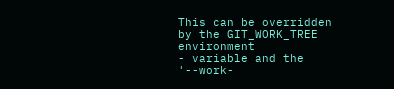This can be overridden by the GIT_WORK_TREE environment
- variable and the '--work-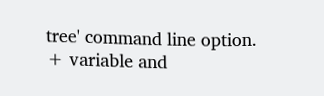tree' command line option.
+ variable and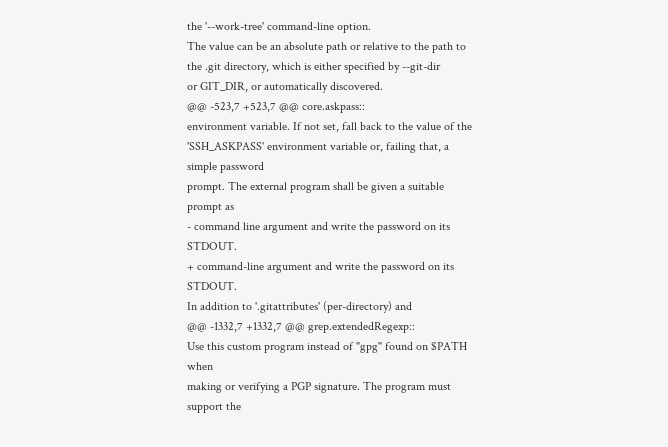the '--work-tree' command-line option.
The value can be an absolute path or relative to the path to
the .git directory, which is either specified by --git-dir
or GIT_DIR, or automatically discovered.
@@ -523,7 +523,7 @@ core.askpass::
environment variable. If not set, fall back to the value of the
'SSH_ASKPASS' environment variable or, failing that, a simple password
prompt. The external program shall be given a suitable prompt as
- command line argument and write the password on its STDOUT.
+ command-line argument and write the password on its STDOUT.
In addition to '.gitattributes' (per-directory) and
@@ -1332,7 +1332,7 @@ grep.extendedRegexp::
Use this custom program instead of "gpg" found on $PATH when
making or verifying a PGP signature. The program must support the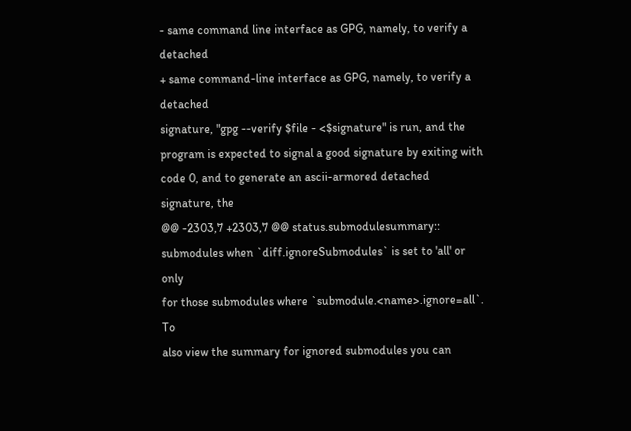- same command line interface as GPG, namely, to verify a detached
+ same command-line interface as GPG, namely, to verify a detached
signature, "gpg --verify $file - <$signature" is run, and the
program is expected to signal a good signature by exiting with
code 0, and to generate an ascii-armored detached signature, the
@@ -2303,7 +2303,7 @@ status.submodulesummary::
submodules when `diff.ignoreSubmodules` is set to 'all' or only
for those submodules where `submodule.<name>.ignore=all`. To
also view the summary for ignored submodules you can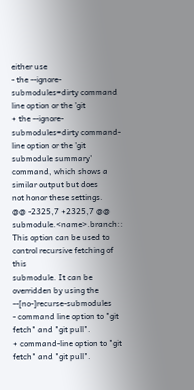either use
- the --ignore-submodules=dirty command line option or the 'git
+ the --ignore-submodules=dirty command-line option or the 'git
submodule summary' command, which shows a similar output but does
not honor these settings.
@@ -2325,7 +2325,7 @@ submodule.<name>.branch::
This option can be used to control recursive fetching of this
submodule. It can be overridden by using the --[no-]recurse-submodules
- command line option to "git fetch" and "git pull".
+ command-line option to "git fetch" and "git pull".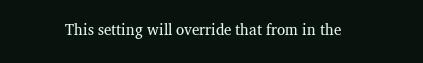This setting will override that from in the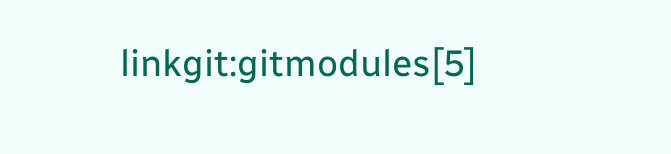linkgit:gitmodules[5]